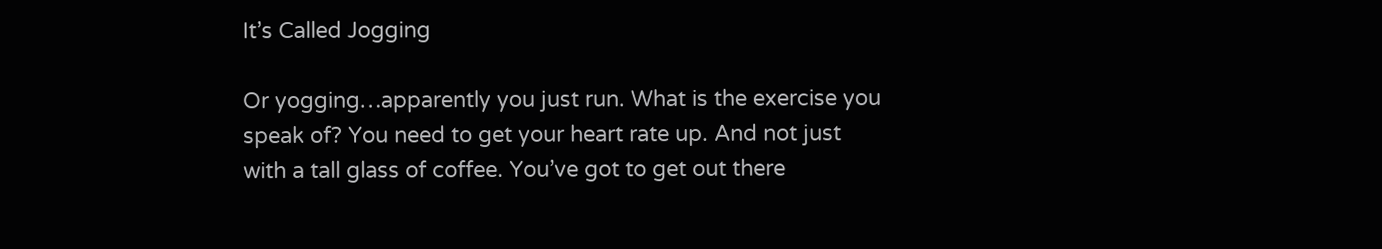It’s Called Jogging

Or yogging…apparently you just run. What is the exercise you speak of? You need to get your heart rate up. And not just with a tall glass of coffee. You’ve got to get out there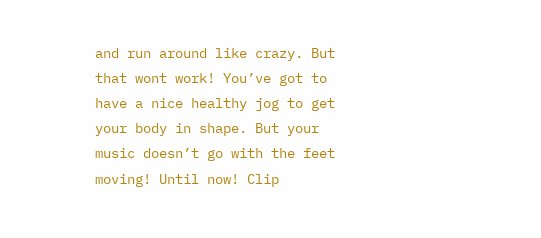and run around like crazy. But that wont work! You’ve got to have a nice healthy jog to get your body in shape. But your music doesn’t go with the feet moving! Until now! Clip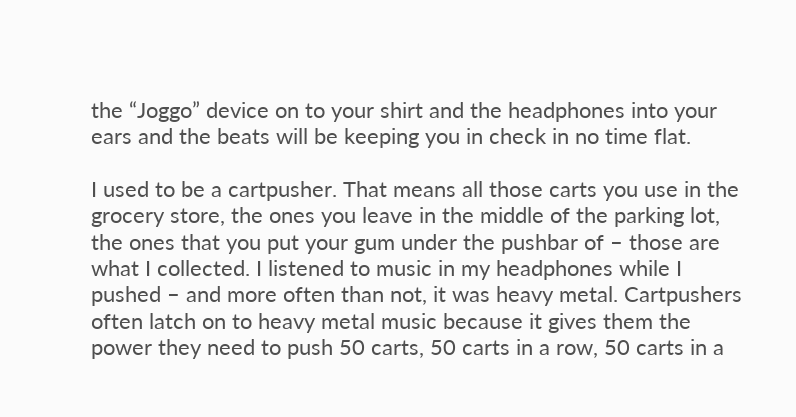the “Joggo” device on to your shirt and the headphones into your ears and the beats will be keeping you in check in no time flat.

I used to be a cartpusher. That means all those carts you use in the grocery store, the ones you leave in the middle of the parking lot, the ones that you put your gum under the pushbar of – those are what I collected. I listened to music in my headphones while I pushed – and more often than not, it was heavy metal. Cartpushers often latch on to heavy metal music because it gives them the power they need to push 50 carts, 50 carts in a row, 50 carts in a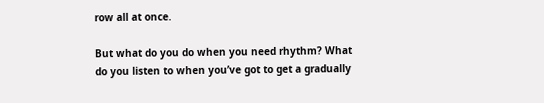row all at once.

But what do you do when you need rhythm? What do you listen to when you’ve got to get a gradually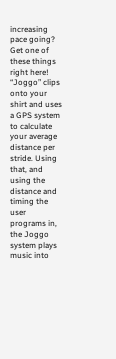increasing pace going? Get one of these things right here! “Joggo” clips onto your shirt and uses a GPS system to calculate your average distance per stride. Using that, and using the distance and timing the user programs in, the Joggo system plays music into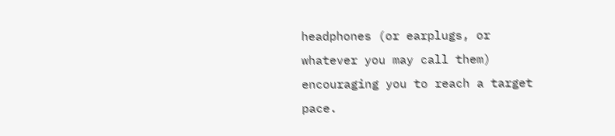headphones (or earplugs, or whatever you may call them) encouraging you to reach a target pace.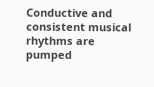Conductive and consistent musical rhythms are pumped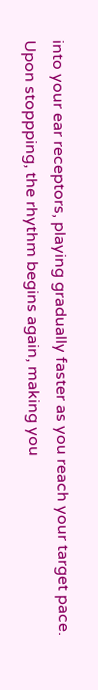into your ear receptors, playing gradually faster as you reach your target pace. Upon stoppping, the rhythm begins again, making you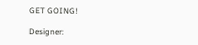GET GOING!

Designer: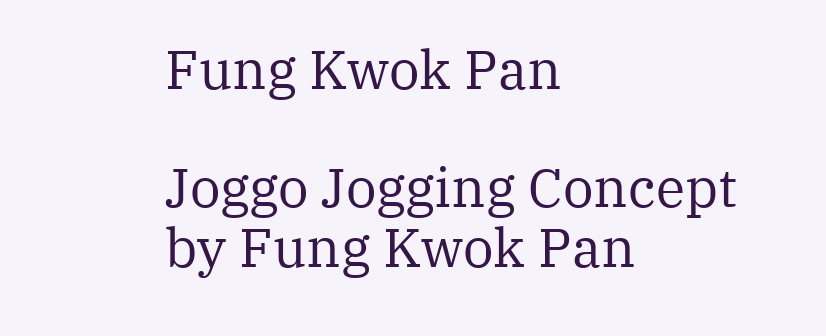Fung Kwok Pan

Joggo Jogging Concept by Fung Kwok Pan